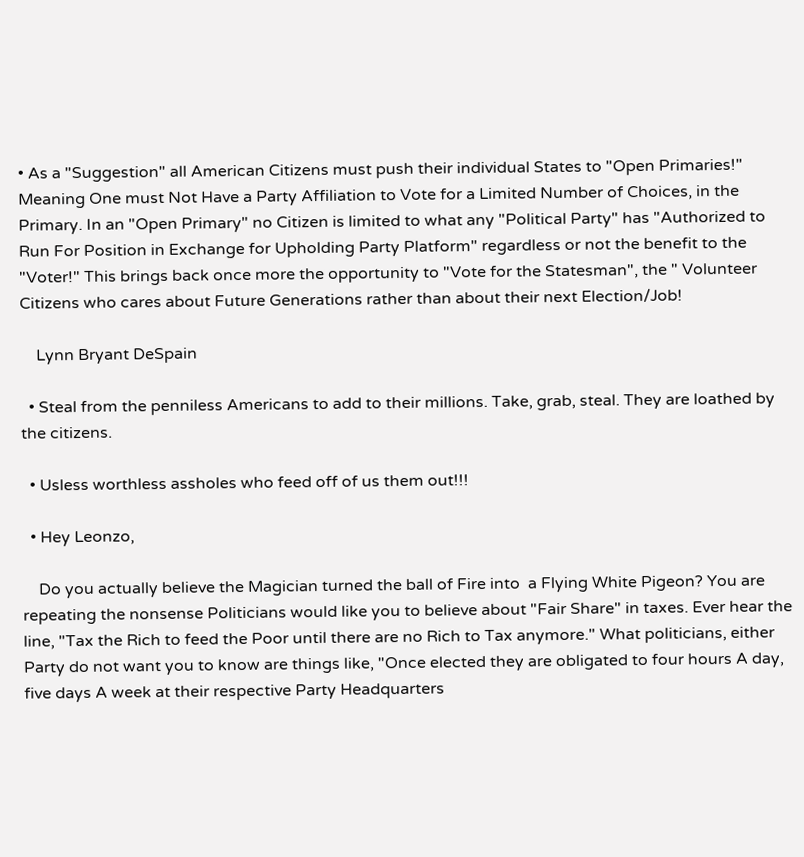• As a "Suggestion" all American Citizens must push their individual States to "Open Primaries!" Meaning One must Not Have a Party Affiliation to Vote for a Limited Number of Choices, in the Primary. In an "Open Primary" no Citizen is limited to what any "Political Party" has "Authorized to Run For Position in Exchange for Upholding Party Platform" regardless or not the benefit to the "Voter!" This brings back once more the opportunity to "Vote for the Statesman", the " Volunteer Citizens who cares about Future Generations rather than about their next Election/Job!

    Lynn Bryant DeSpain

  • Steal from the penniless Americans to add to their millions. Take, grab, steal. They are loathed by the citizens.

  • Usless worthless assholes who feed off of us them out!!!

  • Hey Leonzo,

    Do you actually believe the Magician turned the ball of Fire into  a Flying White Pigeon? You are repeating the nonsense Politicians would like you to believe about "Fair Share" in taxes. Ever hear the line, "Tax the Rich to feed the Poor until there are no Rich to Tax anymore." What politicians, either Party do not want you to know are things like, "Once elected they are obligated to four hours A day, five days A week at their respective Party Headquarters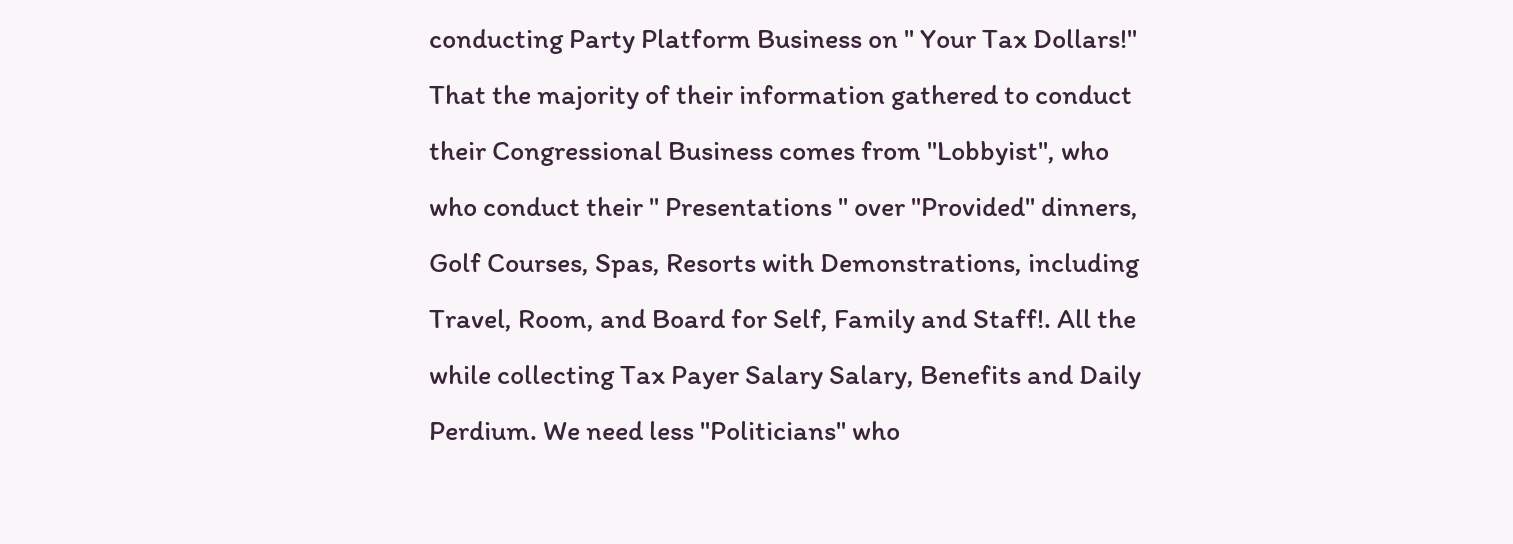conducting Party Platform Business on " Your Tax Dollars!" That the majority of their information gathered to conduct their Congressional Business comes from "Lobbyist", who who conduct their " Presentations " over "Provided" dinners, Golf Courses, Spas, Resorts with Demonstrations, including Travel, Room, and Board for Self, Family and Staff!. All the while collecting Tax Payer Salary Salary, Benefits and Daily Perdium. We need less "Politicians" who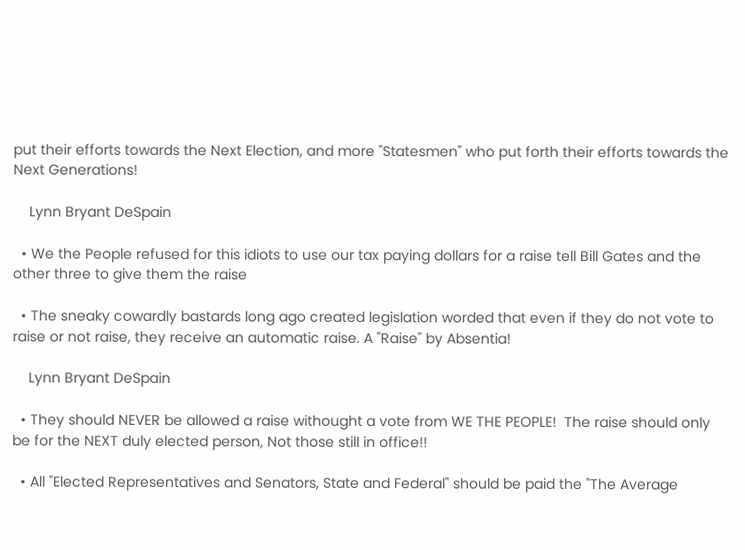put their efforts towards the Next Election, and more "Statesmen" who put forth their efforts towards the Next Generations!

    Lynn Bryant DeSpain

  • We the People refused for this idiots to use our tax paying dollars for a raise tell Bill Gates and the other three to give them the raise

  • The sneaky cowardly bastards long ago created legislation worded that even if they do not vote to raise or not raise, they receive an automatic raise. A "Raise" by Absentia!

    Lynn Bryant DeSpain

  • They should NEVER be allowed a raise withought a vote from WE THE PEOPLE!  The raise should only be for the NEXT duly elected person, Not those still in office!!

  • All "Elected Representatives and Senators, State and Federal" should be paid the "The Average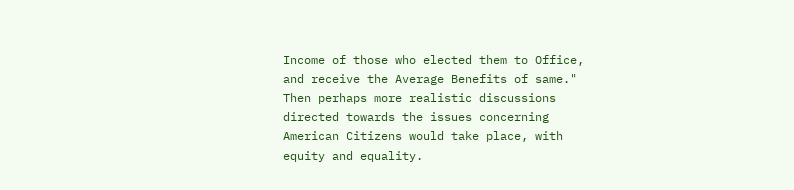Income of those who elected them to Office, and receive the Average Benefits of same." Then perhaps more realistic discussions directed towards the issues concerning American Citizens would take place, with equity and equality.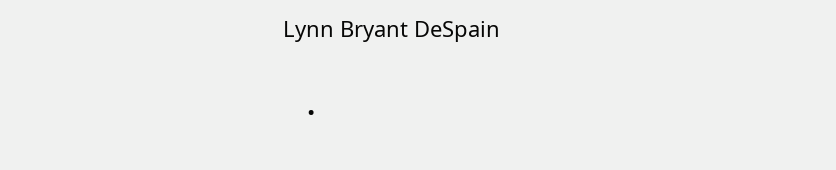Lynn Bryant DeSpain

    •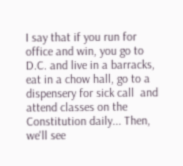I say that if you run for office and win, you go to D.C. and live in a barracks, eat in a chow hall, go to a dispensery for sick call  and attend classes on the Constitution daily... Then, we'll see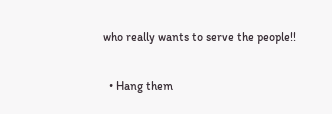who really wants to serve the people!!

  • Hang them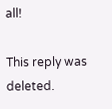all!

This reply was deleted.